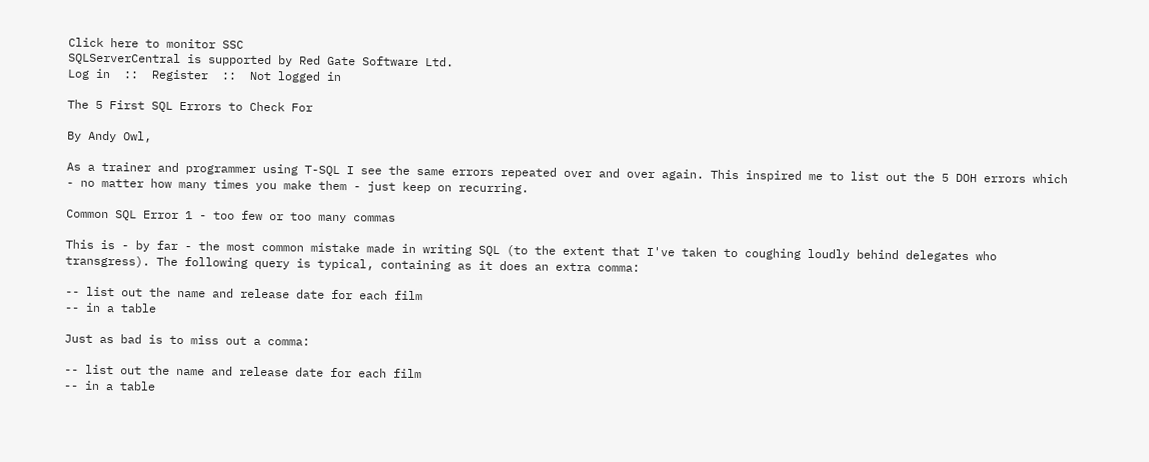Click here to monitor SSC
SQLServerCentral is supported by Red Gate Software Ltd.
Log in  ::  Register  ::  Not logged in

The 5 First SQL Errors to Check For

By Andy Owl,

As a trainer and programmer using T-SQL I see the same errors repeated over and over again. This inspired me to list out the 5 DOH errors which - no matter how many times you make them - just keep on recurring.

Common SQL Error 1 - too few or too many commas

This is - by far - the most common mistake made in writing SQL (to the extent that I've taken to coughing loudly behind delegates who transgress). The following query is typical, containing as it does an extra comma:

-- list out the name and release date for each film
-- in a table

Just as bad is to miss out a comma:

-- list out the name and release date for each film
-- in a table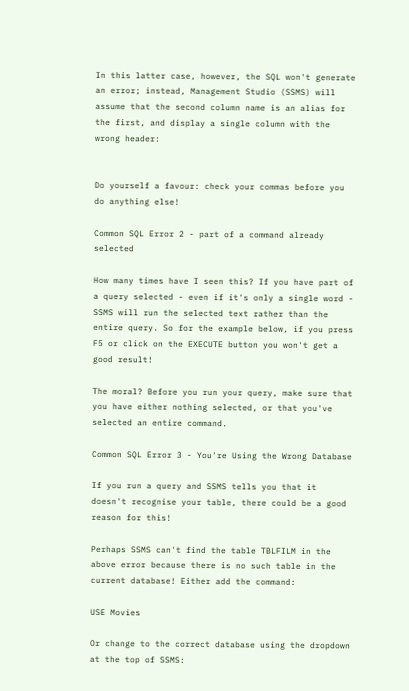In this latter case, however, the SQL won't generate an error; instead, Management Studio (SSMS) will assume that the second column name is an alias for the first, and display a single column with the wrong header:


Do yourself a favour: check your commas before you do anything else!

Common SQL Error 2 - part of a command already selected

How many times have I seen this? If you have part of a query selected - even if it's only a single word - SSMS will run the selected text rather than the entire query. So for the example below, if you press F5 or click on the EXECUTE button you won't get a good result!

The moral? Before you run your query, make sure that you have either nothing selected, or that you've selected an entire command.

Common SQL Error 3 - You're Using the Wrong Database

If you run a query and SSMS tells you that it doesn't recognise your table, there could be a good reason for this!

Perhaps SSMS can't find the table TBLFILM in the above error because there is no such table in the current database! Either add the command:

USE Movies

Or change to the correct database using the dropdown at the top of SSMS: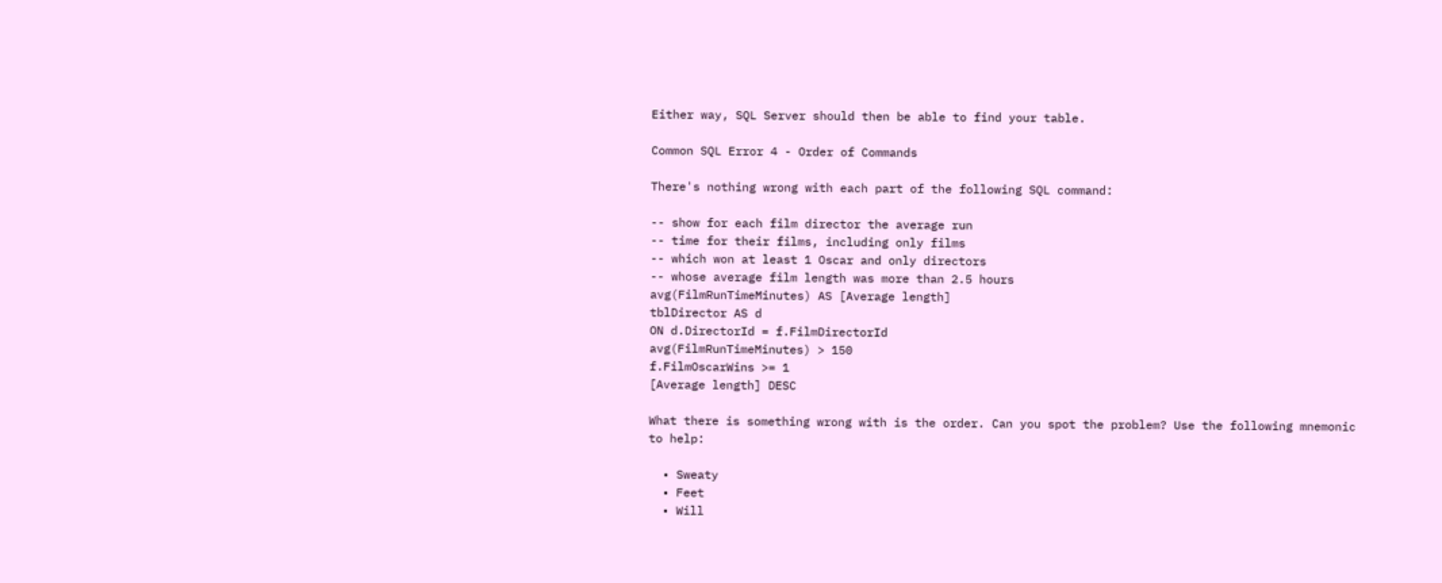Either way, SQL Server should then be able to find your table.

Common SQL Error 4 - Order of Commands

There's nothing wrong with each part of the following SQL command:

-- show for each film director the average run
-- time for their films, including only films
-- which won at least 1 Oscar and only directors
-- whose average film length was more than 2.5 hours
avg(FilmRunTimeMinutes) AS [Average length]
tblDirector AS d
ON d.DirectorId = f.FilmDirectorId
avg(FilmRunTimeMinutes) > 150
f.FilmOscarWins >= 1
[Average length] DESC

What there is something wrong with is the order. Can you spot the problem? Use the following mnemonic to help:

  • Sweaty
  • Feet
  • Will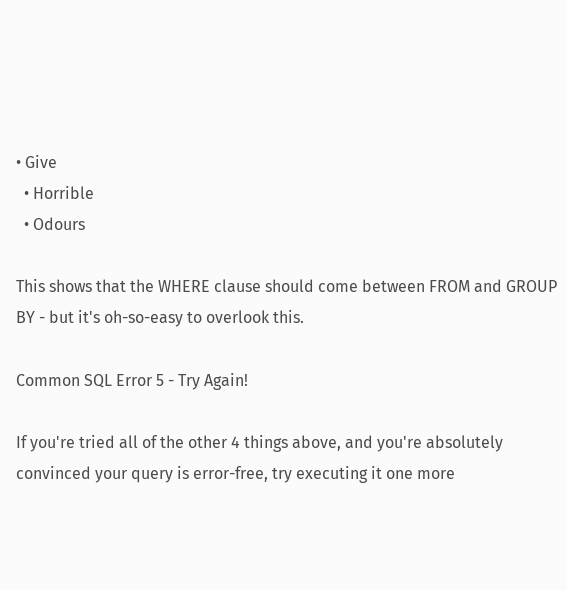• Give
  • Horrible
  • Odours

This shows that the WHERE clause should come between FROM and GROUP BY - but it's oh-so-easy to overlook this.

Common SQL Error 5 - Try Again!

If you're tried all of the other 4 things above, and you're absolutely convinced your query is error-free, try executing it one more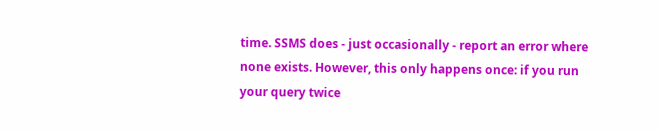time. SSMS does - just occasionally - report an error where none exists. However, this only happens once: if you run your query twice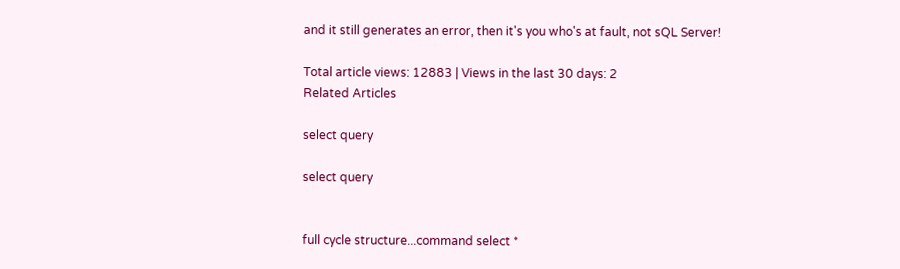and it still generates an error, then it's you who's at fault, not sQL Server!

Total article views: 12883 | Views in the last 30 days: 2
Related Articles

select query

select query


full cycle structure...command select *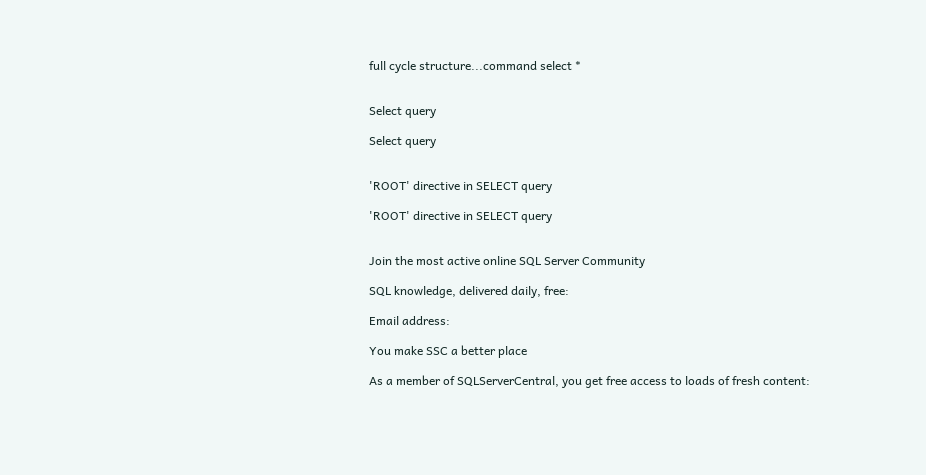full cycle structure...command select *


Select query

Select query


'ROOT' directive in SELECT query

'ROOT' directive in SELECT query


Join the most active online SQL Server Community

SQL knowledge, delivered daily, free:

Email address:

You make SSC a better place

As a member of SQLServerCentral, you get free access to loads of fresh content: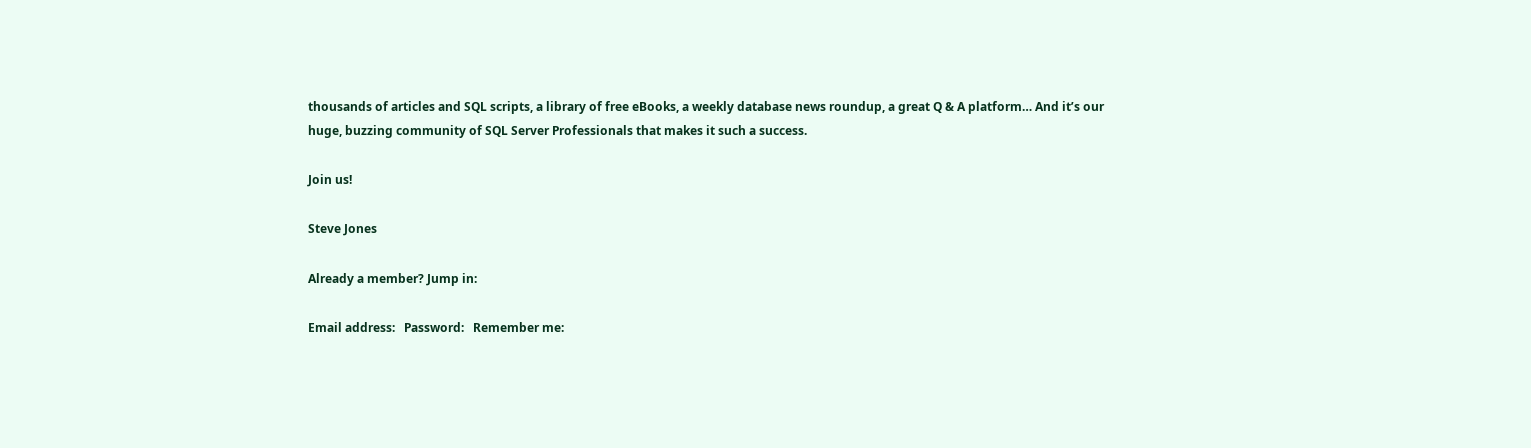thousands of articles and SQL scripts, a library of free eBooks, a weekly database news roundup, a great Q & A platform… And it’s our huge, buzzing community of SQL Server Professionals that makes it such a success.

Join us!

Steve Jones

Already a member? Jump in:

Email address:   Password:   Remember me: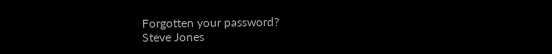Forgotten your password?
Steve Jones